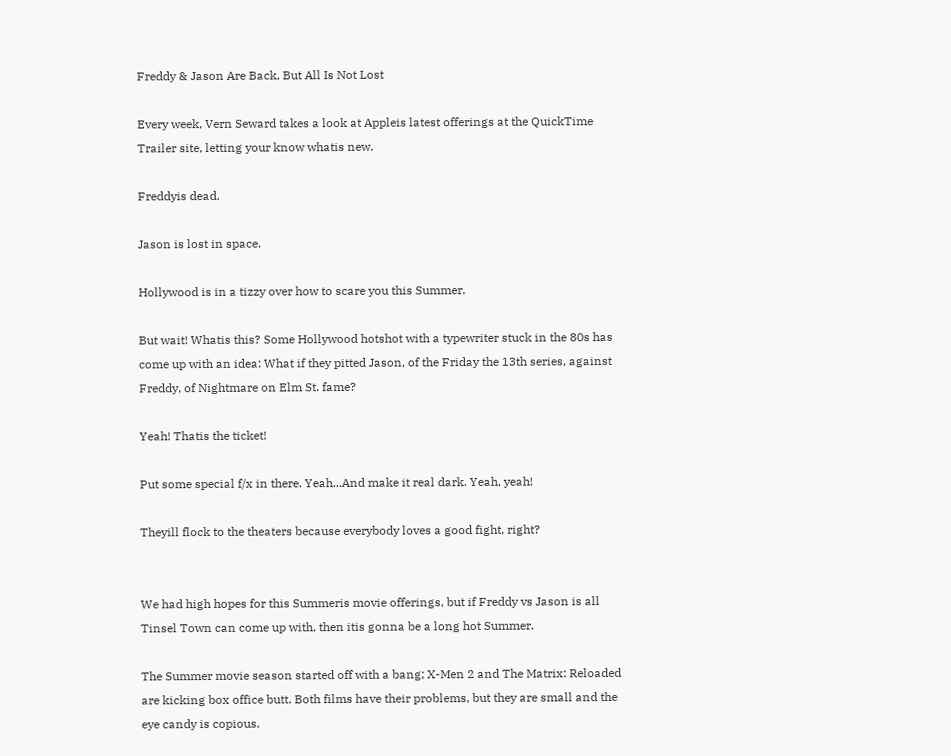Freddy & Jason Are Back, But All Is Not Lost

Every week, Vern Seward takes a look at Appleis latest offerings at the QuickTime Trailer site, letting your know whatis new.

Freddyis dead.

Jason is lost in space.

Hollywood is in a tizzy over how to scare you this Summer.

But wait! Whatis this? Some Hollywood hotshot with a typewriter stuck in the 80s has come up with an idea: What if they pitted Jason, of the Friday the 13th series, against Freddy, of Nightmare on Elm St. fame?

Yeah! Thatis the ticket!

Put some special f/x in there. Yeah...And make it real dark. Yeah, yeah!

Theyill flock to the theaters because everybody loves a good fight, right?


We had high hopes for this Summeris movie offerings, but if Freddy vs Jason is all Tinsel Town can come up with, then itis gonna be a long hot Summer.

The Summer movie season started off with a bang; X-Men 2 and The Matrix: Reloaded are kicking box office butt. Both films have their problems, but they are small and the eye candy is copious.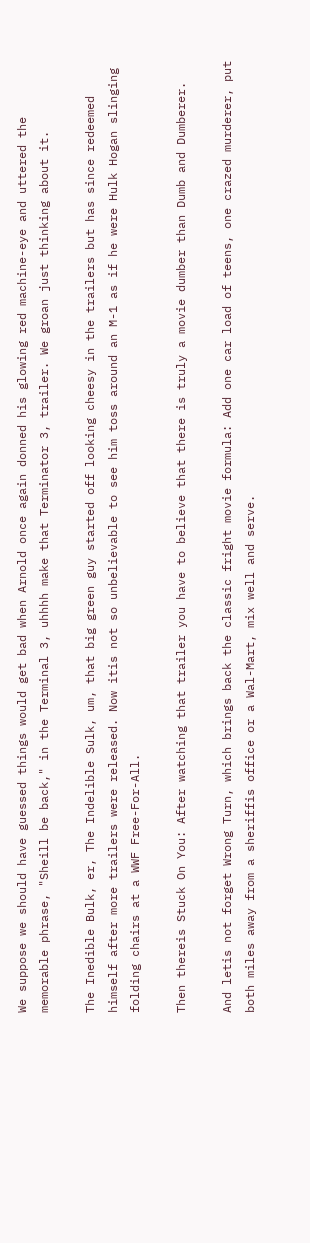We suppose we should have guessed things would get bad when Arnold once again donned his glowing red machine-eye and uttered the memorable phrase, "Sheill be back," in the Terminal 3, uhhhh make that Terminator 3, trailer. We groan just thinking about it.

The Inedible Bulk, er, The Indelible Sulk, um, that big green guy started off looking cheesy in the trailers but has since redeemed himself after more trailers were released. Now itis not so unbelievable to see him toss around an M-1 as if he were Hulk Hogan slinging folding chairs at a WWF Free-For-All.

Then thereis Stuck On You: After watching that trailer you have to believe that there is truly a movie dumber than Dumb and Dumberer.

And letis not forget Wrong Turn, which brings back the classic fright movie formula: Add one car load of teens, one crazed murderer, put both miles away from a sheriffis office or a Wal-Mart, mix well and serve.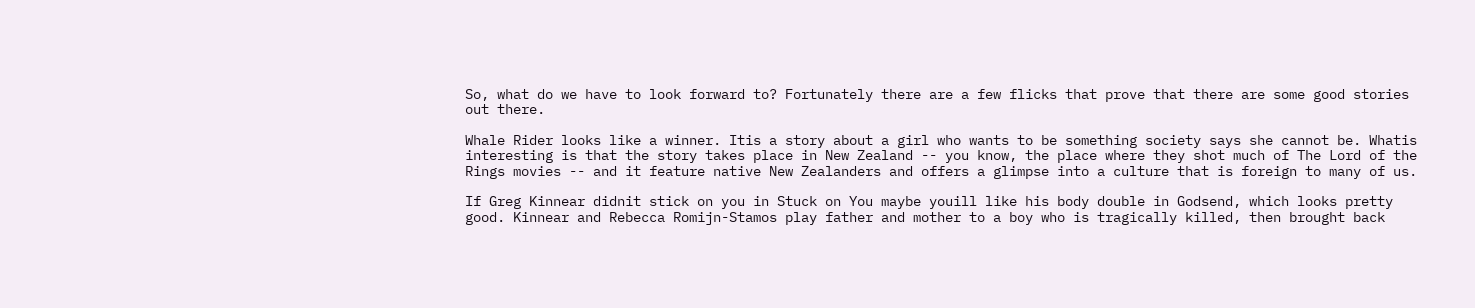So, what do we have to look forward to? Fortunately there are a few flicks that prove that there are some good stories out there.

Whale Rider looks like a winner. Itis a story about a girl who wants to be something society says she cannot be. Whatis interesting is that the story takes place in New Zealand -- you know, the place where they shot much of The Lord of the Rings movies -- and it feature native New Zealanders and offers a glimpse into a culture that is foreign to many of us.

If Greg Kinnear didnit stick on you in Stuck on You maybe youill like his body double in Godsend, which looks pretty good. Kinnear and Rebecca Romijn-Stamos play father and mother to a boy who is tragically killed, then brought back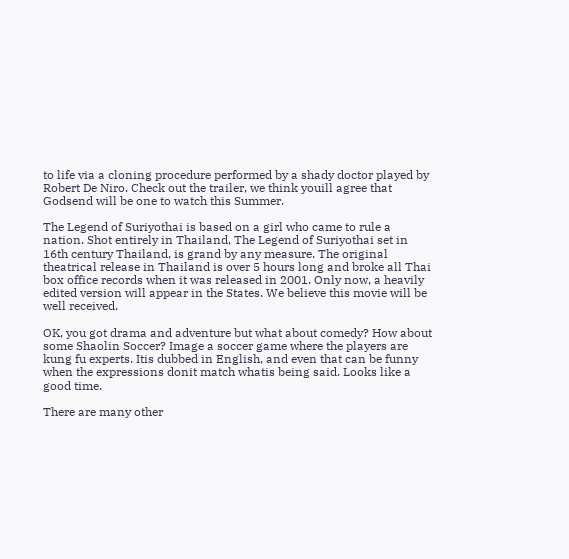to life via a cloning procedure performed by a shady doctor played by Robert De Niro. Check out the trailer, we think youill agree that Godsend will be one to watch this Summer.

The Legend of Suriyothai is based on a girl who came to rule a nation. Shot entirely in Thailand, The Legend of Suriyothai set in 16th century Thailand, is grand by any measure. The original theatrical release in Thailand is over 5 hours long and broke all Thai box office records when it was released in 2001. Only now, a heavily edited version will appear in the States. We believe this movie will be well received.

OK, you got drama and adventure but what about comedy? How about some Shaolin Soccer? Image a soccer game where the players are kung fu experts. Itis dubbed in English, and even that can be funny when the expressions donit match whatis being said. Looks like a good time.

There are many other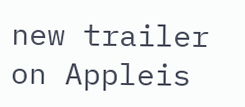new trailer on Appleis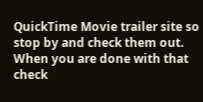QuickTime Movie trailer site so stop by and check them out. When you are done with that check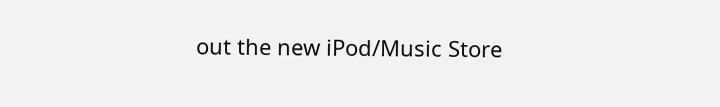out the new iPod/Music Store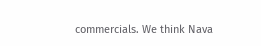commercials. We think Nava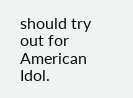should try out for American Idol.